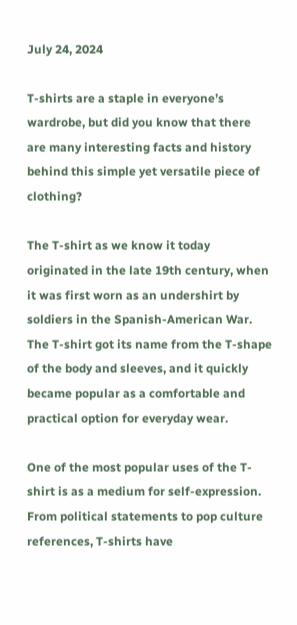July 24, 2024

T-shirts are a staple in everyone’s wardrobe, but did you know that there are many interesting facts and history behind this simple yet versatile piece of clothing?

The T-shirt as we know it today originated in the late 19th century, when it was first worn as an undershirt by soldiers in the Spanish-American War. The T-shirt got its name from the T-shape of the body and sleeves, and it quickly became popular as a comfortable and practical option for everyday wear.

One of the most popular uses of the T-shirt is as a medium for self-expression. From political statements to pop culture references, T-shirts have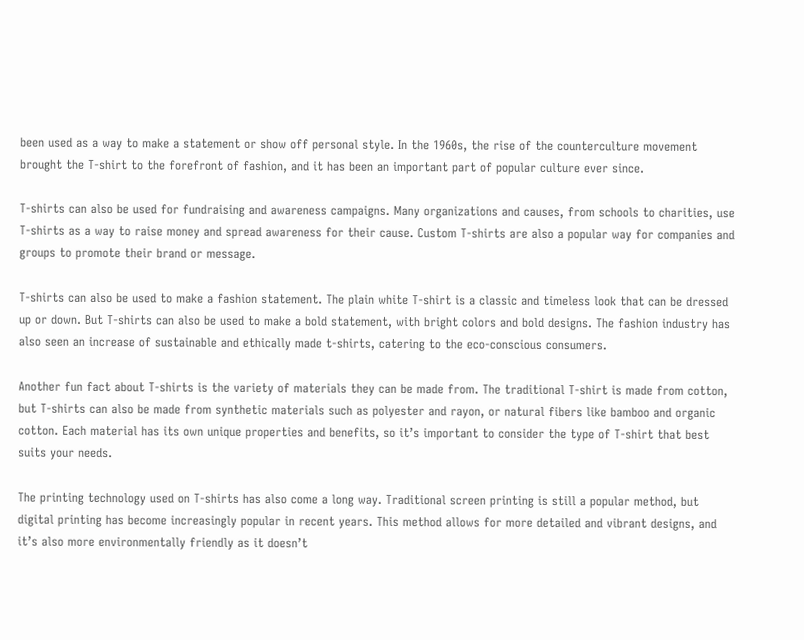been used as a way to make a statement or show off personal style. In the 1960s, the rise of the counterculture movement brought the T-shirt to the forefront of fashion, and it has been an important part of popular culture ever since.

T-shirts can also be used for fundraising and awareness campaigns. Many organizations and causes, from schools to charities, use T-shirts as a way to raise money and spread awareness for their cause. Custom T-shirts are also a popular way for companies and groups to promote their brand or message.

T-shirts can also be used to make a fashion statement. The plain white T-shirt is a classic and timeless look that can be dressed up or down. But T-shirts can also be used to make a bold statement, with bright colors and bold designs. The fashion industry has also seen an increase of sustainable and ethically made t-shirts, catering to the eco-conscious consumers.

Another fun fact about T-shirts is the variety of materials they can be made from. The traditional T-shirt is made from cotton, but T-shirts can also be made from synthetic materials such as polyester and rayon, or natural fibers like bamboo and organic cotton. Each material has its own unique properties and benefits, so it’s important to consider the type of T-shirt that best suits your needs.

The printing technology used on T-shirts has also come a long way. Traditional screen printing is still a popular method, but digital printing has become increasingly popular in recent years. This method allows for more detailed and vibrant designs, and it’s also more environmentally friendly as it doesn’t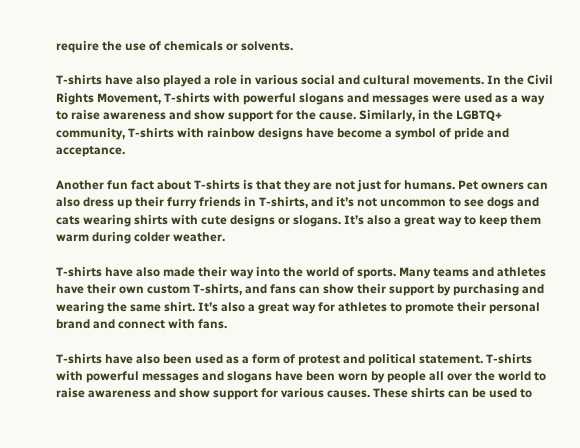require the use of chemicals or solvents.

T-shirts have also played a role in various social and cultural movements. In the Civil Rights Movement, T-shirts with powerful slogans and messages were used as a way to raise awareness and show support for the cause. Similarly, in the LGBTQ+ community, T-shirts with rainbow designs have become a symbol of pride and acceptance.

Another fun fact about T-shirts is that they are not just for humans. Pet owners can also dress up their furry friends in T-shirts, and it’s not uncommon to see dogs and cats wearing shirts with cute designs or slogans. It’s also a great way to keep them warm during colder weather.

T-shirts have also made their way into the world of sports. Many teams and athletes have their own custom T-shirts, and fans can show their support by purchasing and wearing the same shirt. It’s also a great way for athletes to promote their personal brand and connect with fans.

T-shirts have also been used as a form of protest and political statement. T-shirts with powerful messages and slogans have been worn by people all over the world to raise awareness and show support for various causes. These shirts can be used to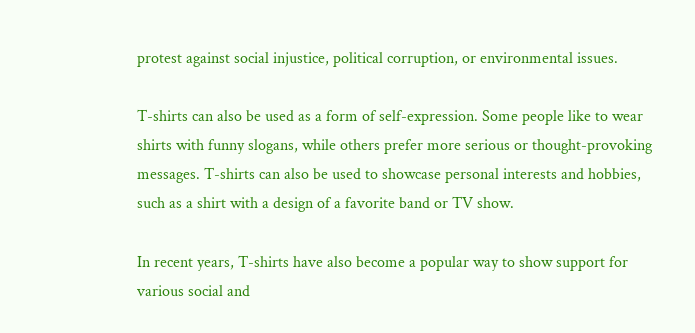protest against social injustice, political corruption, or environmental issues.

T-shirts can also be used as a form of self-expression. Some people like to wear shirts with funny slogans, while others prefer more serious or thought-provoking messages. T-shirts can also be used to showcase personal interests and hobbies, such as a shirt with a design of a favorite band or TV show.

In recent years, T-shirts have also become a popular way to show support for various social and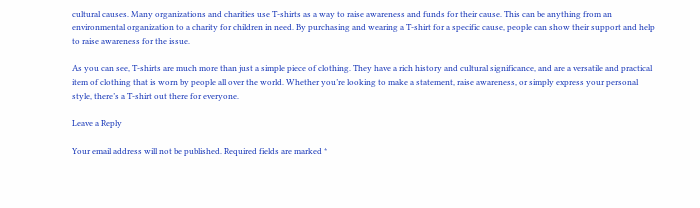cultural causes. Many organizations and charities use T-shirts as a way to raise awareness and funds for their cause. This can be anything from an environmental organization to a charity for children in need. By purchasing and wearing a T-shirt for a specific cause, people can show their support and help to raise awareness for the issue.

As you can see, T-shirts are much more than just a simple piece of clothing. They have a rich history and cultural significance, and are a versatile and practical item of clothing that is worn by people all over the world. Whether you’re looking to make a statement, raise awareness, or simply express your personal style, there’s a T-shirt out there for everyone.

Leave a Reply

Your email address will not be published. Required fields are marked *